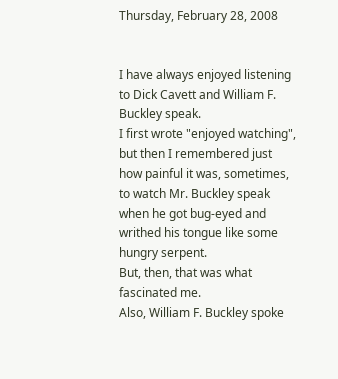Thursday, February 28, 2008


I have always enjoyed listening to Dick Cavett and William F. Buckley speak.
I first wrote "enjoyed watching", but then I remembered just how painful it was, sometimes, to watch Mr. Buckley speak when he got bug-eyed and writhed his tongue like some hungry serpent.
But, then, that was what fascinated me.
Also, William F. Buckley spoke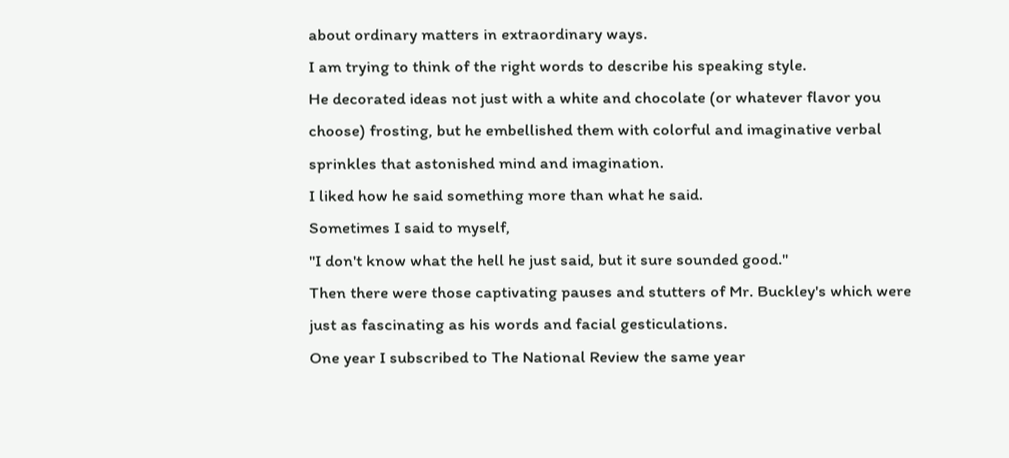about ordinary matters in extraordinary ways.
I am trying to think of the right words to describe his speaking style.
He decorated ideas not just with a white and chocolate (or whatever flavor you choose) frosting, but he embellished them with colorful and imaginative verbal sprinkles that astonished mind and imagination.
I liked how he said something more than what he said.
Sometimes I said to myself,
"I don't know what the hell he just said, but it sure sounded good."
Then there were those captivating pauses and stutters of Mr. Buckley's which were just as fascinating as his words and facial gesticulations.
One year I subscribed to The National Review the same year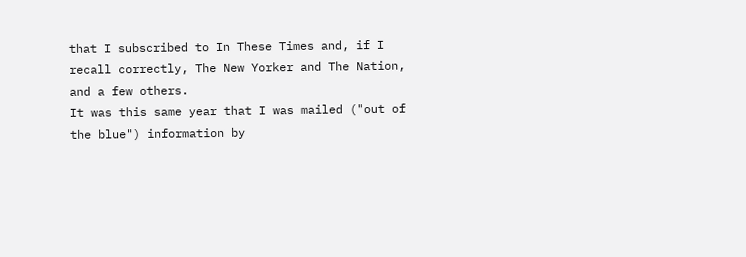that I subscribed to In These Times and, if I recall correctly, The New Yorker and The Nation, and a few others.
It was this same year that I was mailed ("out of the blue") information by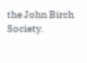the John Birch Society.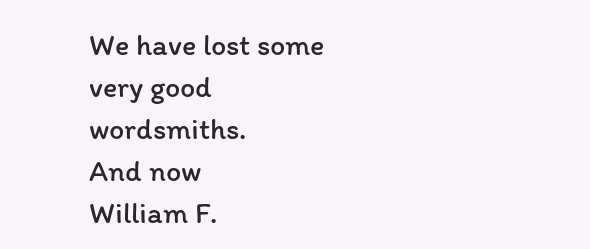We have lost some very good wordsmiths.
And now
William F.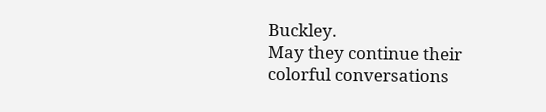Buckley.
May they continue their colorful conversations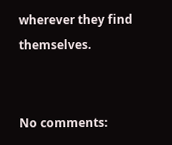wherever they find themselves.


No comments: